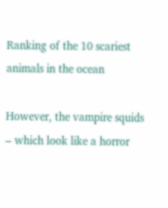Ranking of the 10 scariest animals in the ocean

However, the vampire squids – which look like a horror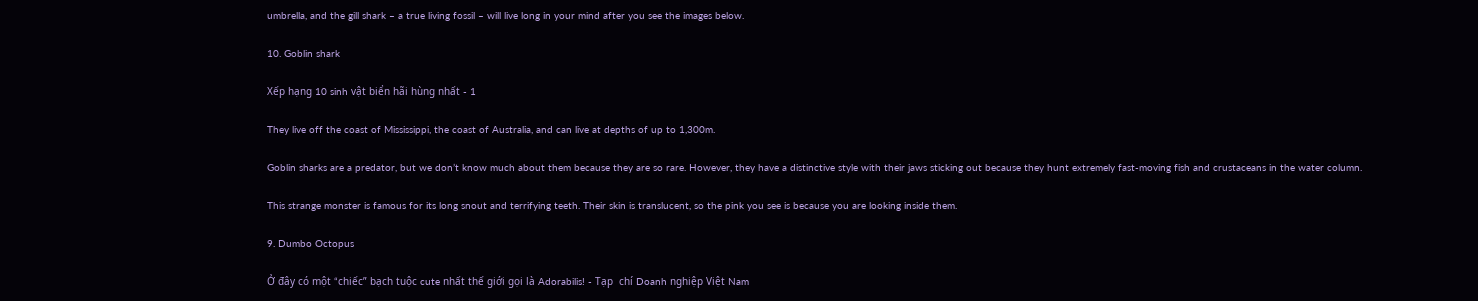umbrella, and the gill shark – a true living fossil – will live long in your mind after you see the images below.

10. Goblin shark

Xếp hạng 10 sinh vật biển hãi hùng nhất - 1

They live off the coast of Mississippi, the coast of Australia, and can live at depths of up to 1,300m.

Goblin sharks are a predator, but we don’t know much about them because they are so rare. However, they have a distinctive style with their jaws sticking out because they hunt extremely fast-moving fish and crustaceans in the water column.

This strange monster is famous for its long snout and terrifying teeth. Their skin is translucent, so the pink you see is because you are looking inside them.

9. Dumbo Octopus

Ở đây có một “chiếc” bạch tuộc cute nhất thế giới gọi là Adorabilis! - Tạp  chí Doanh nghiệp Việt Nam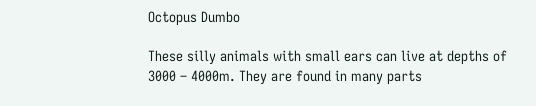Octopus Dumbo

These silly animals with small ears can live at depths of 3000 – 4000m. They are found in many parts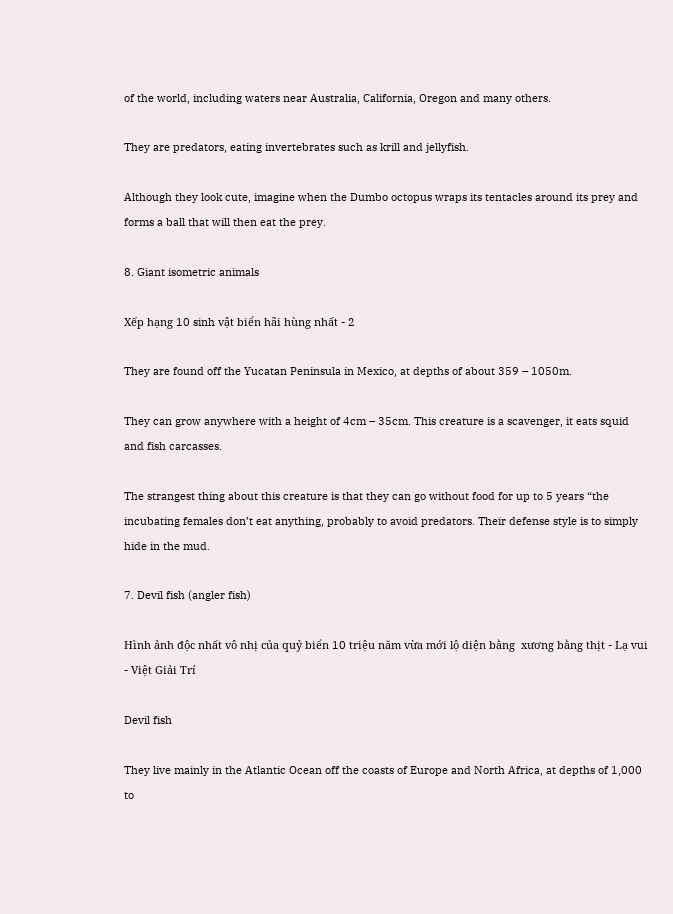of the world, including waters near Australia, California, Oregon and many others.

They are predators, eating invertebrates such as krill and jellyfish.

Although they look cute, imagine when the Dumbo octopus wraps its tentacles around its prey and forms a ball that will then eat the prey.

8. Giant isometric animals

Xếp hạng 10 sinh vật biển hãi hùng nhất - 2

They are found off the Yucatan Peninsula in Mexico, at depths of about 359 – 1050m.

They can grow anywhere with a height of 4cm – 35cm. This creature is a scavenger, it eats squid and fish carcasses.

The strangest thing about this creature is that they can go without food for up to 5 years “the incubating females don’t eat anything, probably to avoid predators. Their defense style is to simply hide in the mud.

7. Devil fish (angler fish)

Hình ảnh độc nhất vô nhị của quỷ biển 10 triệu năm vừa mới lộ diện bằng  xương bằng thịt - Lạ vui - Việt Giải Trí

Devil fish

They live mainly in the Atlantic Ocean off the coasts of Europe and North Africa, at depths of 1,000 to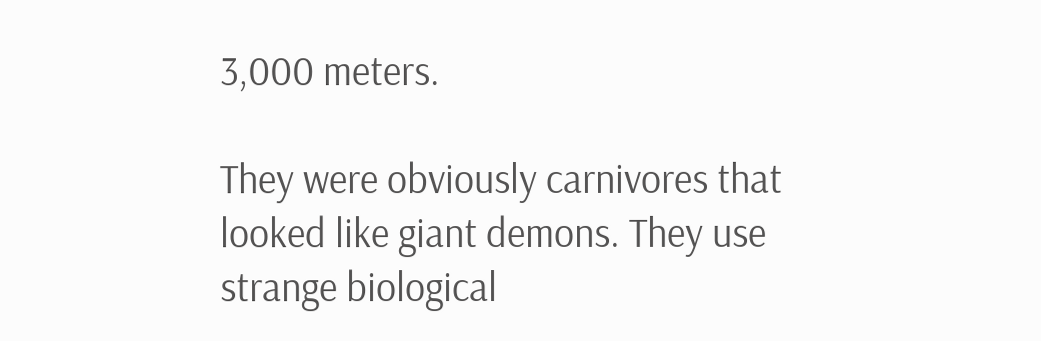3,000 meters.

They were obviously carnivores that looked like giant demons. They use strange biological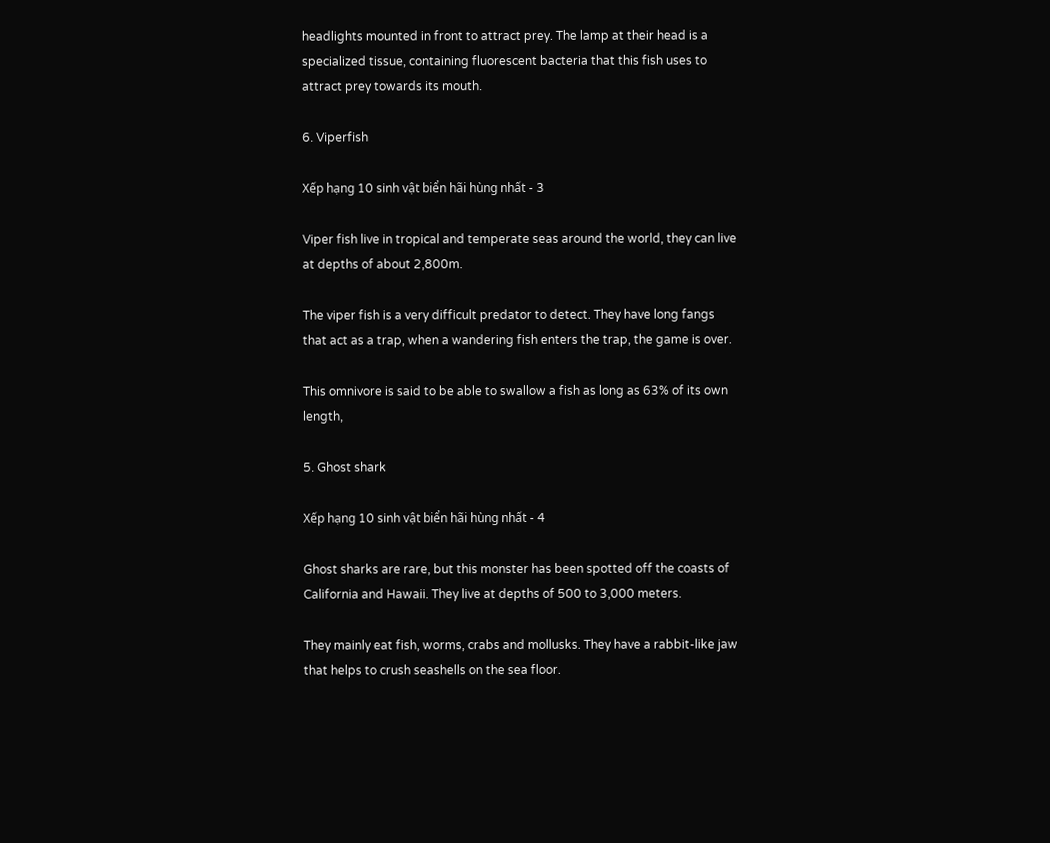headlights mounted in front to attract prey. The lamp at their head is a specialized tissue, containing fluorescent bacteria that this fish uses to attract prey towards its mouth.

6. Viperfish

Xếp hạng 10 sinh vật biển hãi hùng nhất - 3

Viper fish live in tropical and temperate seas around the world, they can live at depths of about 2,800m.

The viper fish is a very difficult predator to detect. They have long fangs that act as a trap, when a wandering fish enters the trap, the game is over.

This omnivore is said to be able to swallow a fish as long as 63% of its own length,

5. Ghost shark

Xếp hạng 10 sinh vật biển hãi hùng nhất - 4

Ghost sharks are rare, but this monster has been spotted off the coasts of California and Hawaii. They live at depths of 500 to 3,000 meters.

They mainly eat fish, worms, crabs and mollusks. They have a rabbit-like jaw that helps to crush seashells on the sea floor.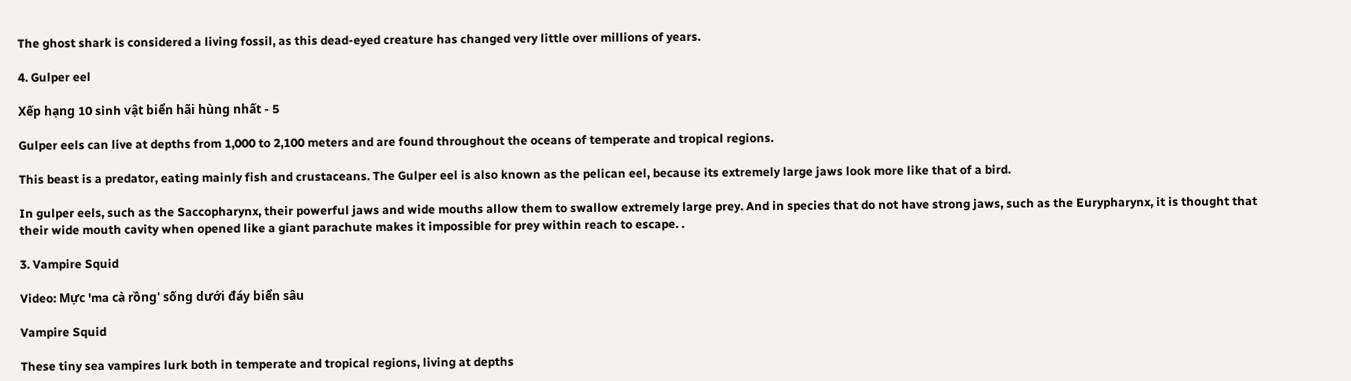The ghost shark is considered a living fossil, as this dead-eyed creature has changed very little over millions of years.

4. Gulper eel

Xếp hạng 10 sinh vật biển hãi hùng nhất - 5

Gulper eels can live at depths from 1,000 to 2,100 meters and are found throughout the oceans of temperate and tropical regions.

This beast is a predator, eating mainly fish and crustaceans. The Gulper eel is also known as the pelican eel, because its extremely large jaws look more like that of a bird.

In gulper eels, such as the Saccopharynx, their powerful jaws and wide mouths allow them to swallow extremely large prey. And in species that do not have strong jaws, such as the Eurypharynx, it is thought that their wide mouth cavity when opened like a giant parachute makes it impossible for prey within reach to escape. .

3. Vampire Squid

Video: Mực 'ma cà rồng' sống dưới đáy biển sâu

Vampire Squid

These tiny sea vampires lurk both in temperate and tropical regions, living at depths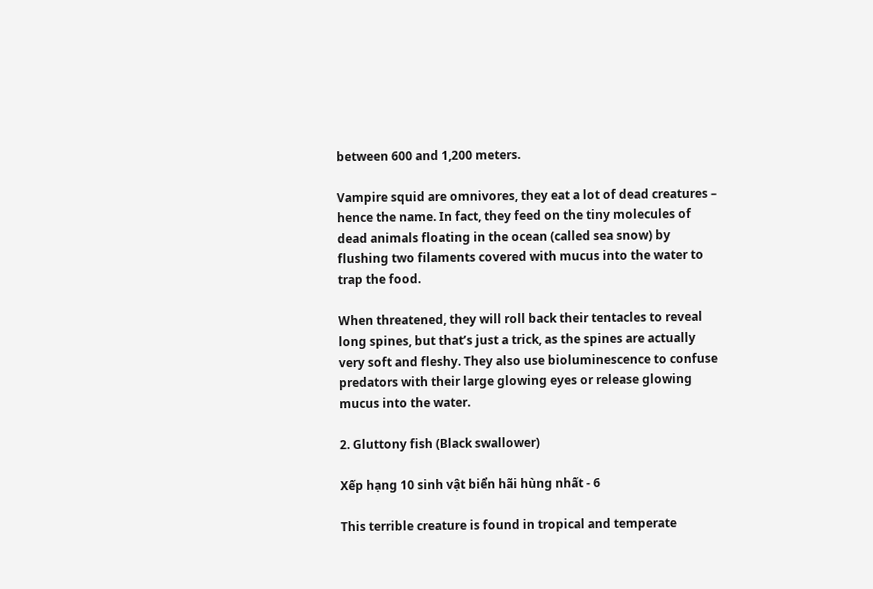between 600 and 1,200 meters.

Vampire squid are omnivores, they eat a lot of dead creatures – hence the name. In fact, they feed on the tiny molecules of dead animals floating in the ocean (called sea snow) by flushing two filaments covered with mucus into the water to trap the food.

When threatened, they will roll back their tentacles to reveal long spines, but that’s just a trick, as the spines are actually very soft and fleshy. They also use bioluminescence to confuse predators with their large glowing eyes or release glowing mucus into the water.

2. Gluttony fish (Black swallower)

Xếp hạng 10 sinh vật biển hãi hùng nhất - 6

This terrible creature is found in tropical and temperate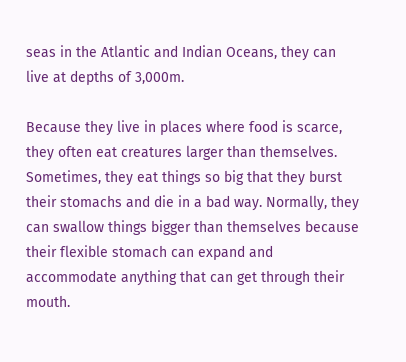seas in the Atlantic and Indian Oceans, they can live at depths of 3,000m.

Because they live in places where food is scarce, they often eat creatures larger than themselves. Sometimes, they eat things so big that they burst their stomachs and die in a bad way. Normally, they can swallow things bigger than themselves because their flexible stomach can expand and accommodate anything that can get through their mouth.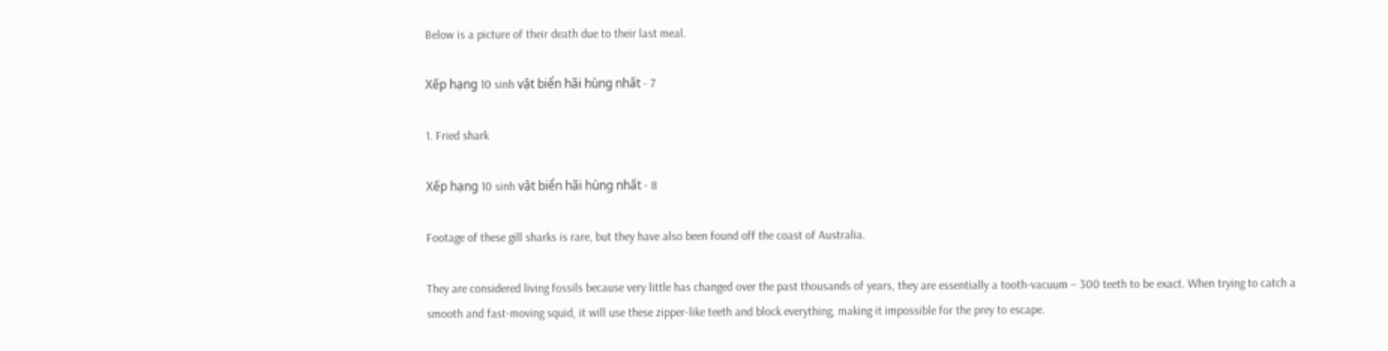Below is a picture of their death due to their last meal.

Xếp hạng 10 sinh vật biển hãi hùng nhất - 7

1. Fried shark

Xếp hạng 10 sinh vật biển hãi hùng nhất - 8

Footage of these gill sharks is rare, but they have also been found off the coast of Australia.

They are considered living fossils because very little has changed over the past thousands of years, they are essentially a tooth-vacuum – 300 teeth to be exact. When trying to catch a smooth and fast-moving squid, it will use these zipper-like teeth and block everything, making it impossible for the prey to escape.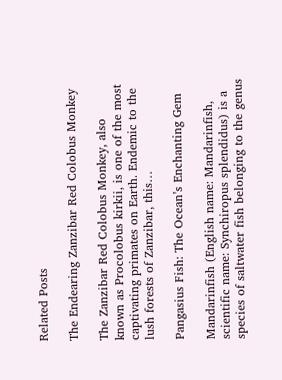Related Posts

The Endearing Zanzibar Red Colobus Monkey

The Zanzibar Red Colobus Monkey, also known as Procolobus kirkii, is one of the most captivating primates on Earth. Endemic to the lush forests of Zanzibar, this…

Pangasius Fish: The Ocean’s Enchanting Gem

Mandarinfish (English name: Mandarinfish, scientific name: Synchiropus splendidus) is a species of saltwater fish belonging to the genus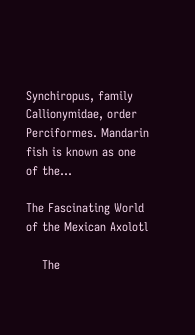Synchiropus, family Callionymidae, order Perciformes. Mandarin fish is known as one of the…

The Fascinating World of the Mexican Axolotl

    The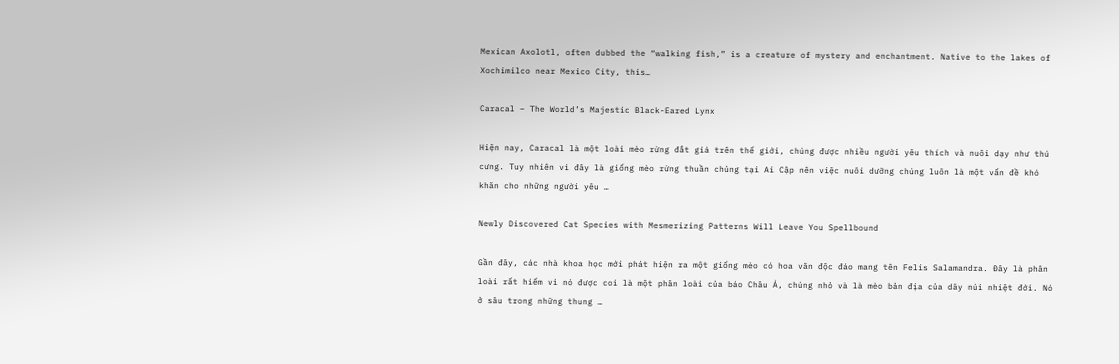Mexican Axolotl, often dubbed the “walking fish,” is a creature of mystery and enchantment. Native to the lakes of Xochimilco near Mexico City, this…

Caracal – The World’s Majestic Black-Eared Lynx

Hiện nay, Caracal là một loài mèo rừng đắt giá trên thế giới, chúng được nhiều người yêu thích và nuôi dạy như thú cưng. Tuy nhiên vì đây là giống mèo rừng thuần chủng tại Ai Cập nên việc nuôi dưỡng chúng luôn là một vấn đề khó khăn cho những người yêu …

Newly Discovered Cat Species with Mesmerizing Patterns Will Leave You Spellbound

Gần đây, các nhà khoa học mới phát hiện ra một giống mèo có hoa văn độc đáo mang tên Felis Salamandra. Đây là phân loài rất hiếm vì nó được coi là một phân loài của báo Châu Á, chúng nhỏ và là mèo bản địa của dãy núi nhiệt đới. Nó ở sâu trong những thung …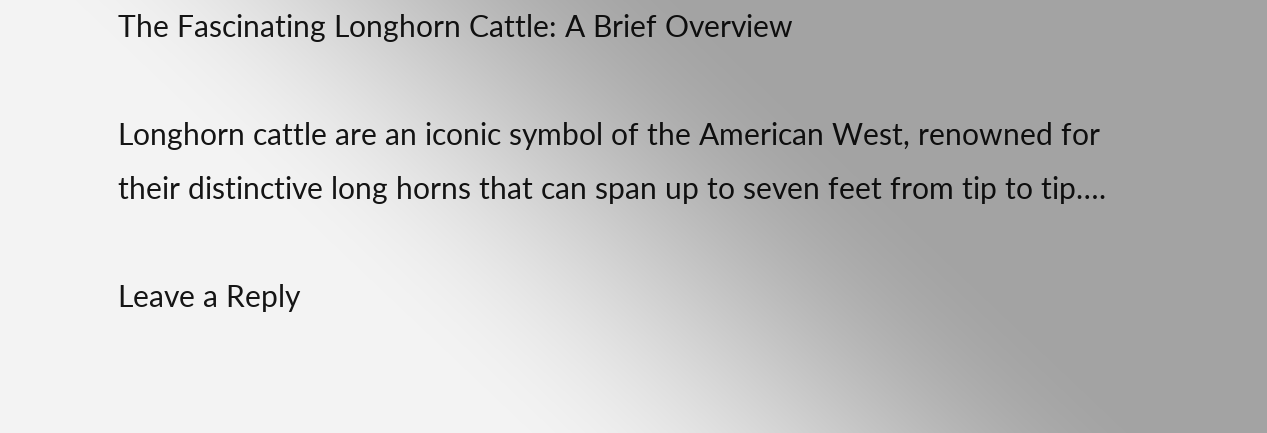The Fascinating Longhorn Cattle: A Brief Overview

Longhorn cattle are an iconic symbol of the American West, renowned for their distinctive long horns that can span up to seven feet from tip to tip….

Leave a Reply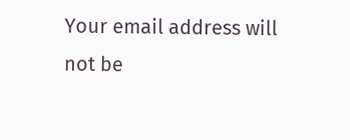Your email address will not be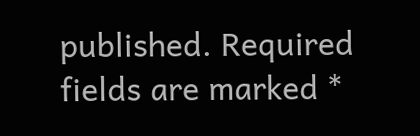published. Required fields are marked *